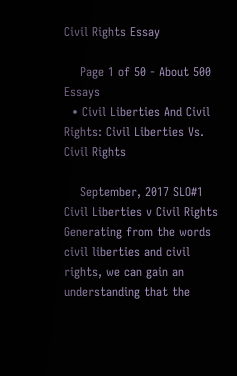Civil Rights Essay

    Page 1 of 50 - About 500 Essays
  • Civil Liberties And Civil Rights: Civil Liberties Vs. Civil Rights

    September, 2017 SLO#1 Civil Liberties v Civil Rights Generating from the words civil liberties and civil rights, we can gain an understanding that the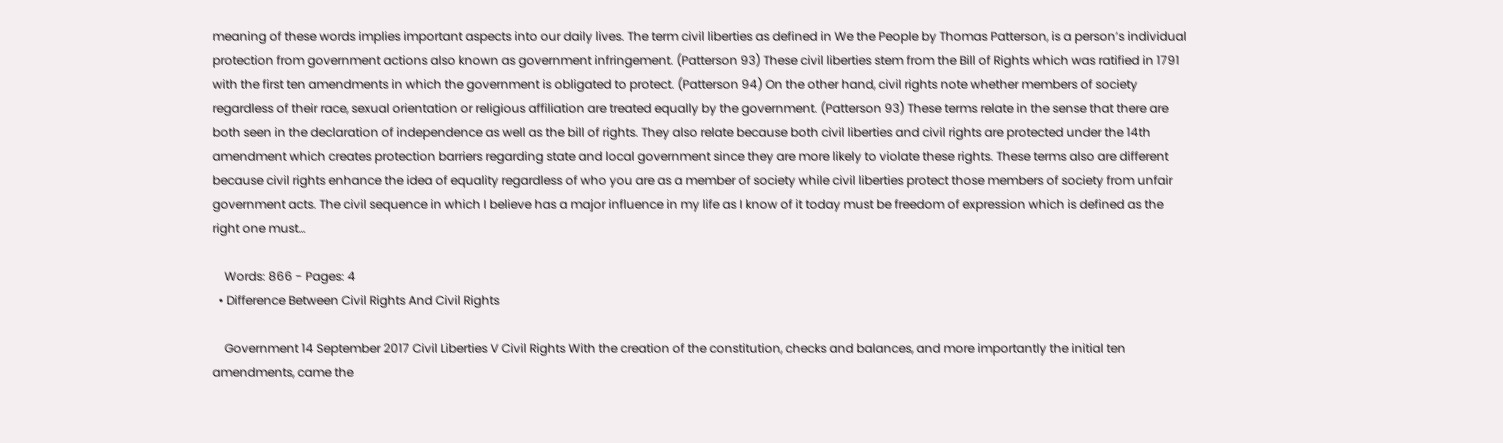meaning of these words implies important aspects into our daily lives. The term civil liberties as defined in We the People by Thomas Patterson, is a person’s individual protection from government actions also known as government infringement. (Patterson 93) These civil liberties stem from the Bill of Rights which was ratified in 1791 with the first ten amendments in which the government is obligated to protect. (Patterson 94) On the other hand, civil rights note whether members of society regardless of their race, sexual orientation or religious affiliation are treated equally by the government. (Patterson 93) These terms relate in the sense that there are both seen in the declaration of independence as well as the bill of rights. They also relate because both civil liberties and civil rights are protected under the 14th amendment which creates protection barriers regarding state and local government since they are more likely to violate these rights. These terms also are different because civil rights enhance the idea of equality regardless of who you are as a member of society while civil liberties protect those members of society from unfair government acts. The civil sequence in which I believe has a major influence in my life as I know of it today must be freedom of expression which is defined as the right one must…

    Words: 866 - Pages: 4
  • Difference Between Civil Rights And Civil Rights

    Government 14 September 2017 Civil Liberties V Civil Rights With the creation of the constitution, checks and balances, and more importantly the initial ten amendments, came the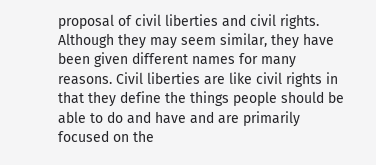proposal of civil liberties and civil rights. Although they may seem similar, they have been given different names for many reasons. Civil liberties are like civil rights in that they define the things people should be able to do and have and are primarily focused on the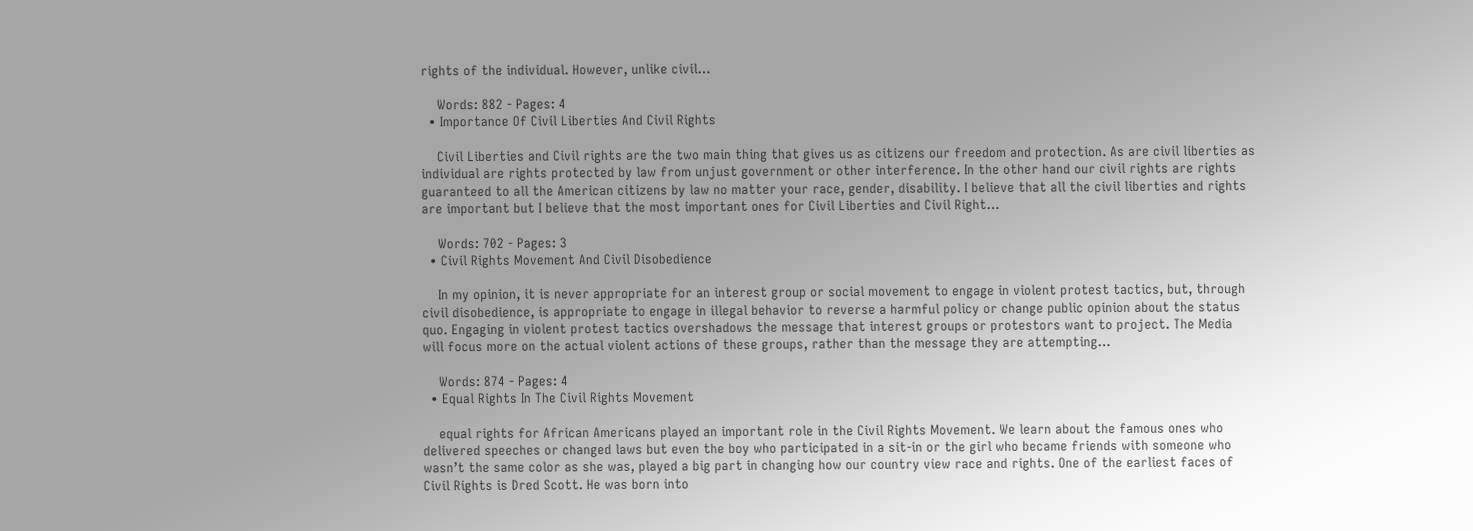rights of the individual. However, unlike civil…

    Words: 882 - Pages: 4
  • Importance Of Civil Liberties And Civil Rights

    Civil Liberties and Civil rights are the two main thing that gives us as citizens our freedom and protection. As are civil liberties as individual are rights protected by law from unjust government or other interference. In the other hand our civil rights are rights guaranteed to all the American citizens by law no matter your race, gender, disability. I believe that all the civil liberties and rights are important but I believe that the most important ones for Civil Liberties and Civil Right…

    Words: 702 - Pages: 3
  • Civil Rights Movement And Civil Disobedience

    In my opinion, it is never appropriate for an interest group or social movement to engage in violent protest tactics, but, through civil disobedience, is appropriate to engage in illegal behavior to reverse a harmful policy or change public opinion about the status quo. Engaging in violent protest tactics overshadows the message that interest groups or protestors want to project. The Media will focus more on the actual violent actions of these groups, rather than the message they are attempting…

    Words: 874 - Pages: 4
  • Equal Rights In The Civil Rights Movement

    equal rights for African Americans played an important role in the Civil Rights Movement. We learn about the famous ones who delivered speeches or changed laws but even the boy who participated in a sit-in or the girl who became friends with someone who wasn’t the same color as she was, played a big part in changing how our country view race and rights. One of the earliest faces of Civil Rights is Dred Scott. He was born into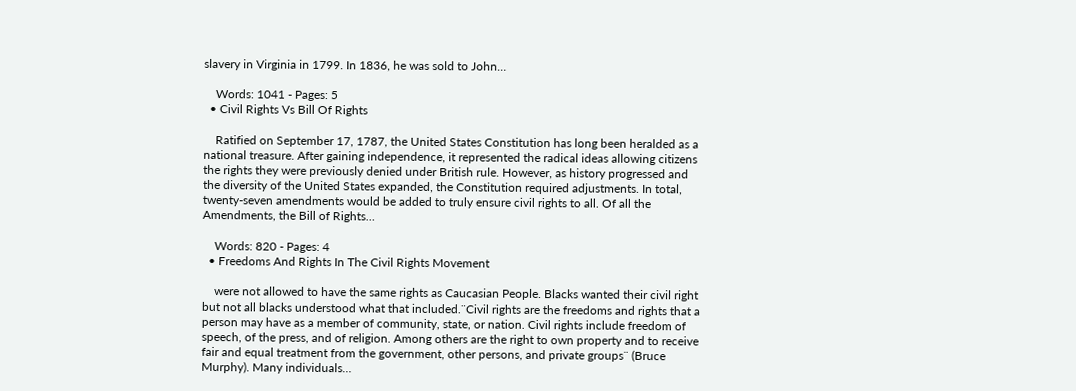slavery in Virginia in 1799. In 1836, he was sold to John…

    Words: 1041 - Pages: 5
  • Civil Rights Vs Bill Of Rights

    Ratified on September 17, 1787, the United States Constitution has long been heralded as a national treasure. After gaining independence, it represented the radical ideas allowing citizens the rights they were previously denied under British rule. However, as history progressed and the diversity of the United States expanded, the Constitution required adjustments. In total, twenty-seven amendments would be added to truly ensure civil rights to all. Of all the Amendments, the Bill of Rights…

    Words: 820 - Pages: 4
  • Freedoms And Rights In The Civil Rights Movement

    were not allowed to have the same rights as Caucasian People. Blacks wanted their civil right but not all blacks understood what that included.¨Civil rights are the freedoms and rights that a person may have as a member of community, state, or nation. Civil rights include freedom of speech, of the press, and of religion. Among others are the right to own property and to receive fair and equal treatment from the government, other persons, and private groups¨ (Bruce Murphy). Many individuals…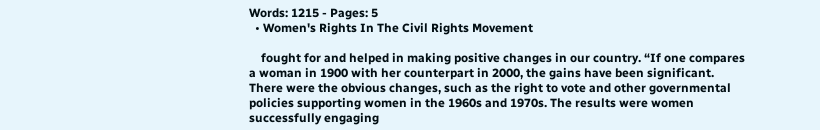Words: 1215 - Pages: 5
  • Women's Rights In The Civil Rights Movement

    fought for and helped in making positive changes in our country. “If one compares a woman in 1900 with her counterpart in 2000, the gains have been significant. There were the obvious changes, such as the right to vote and other governmental policies supporting women in the 1960s and 1970s. The results were women successfully engaging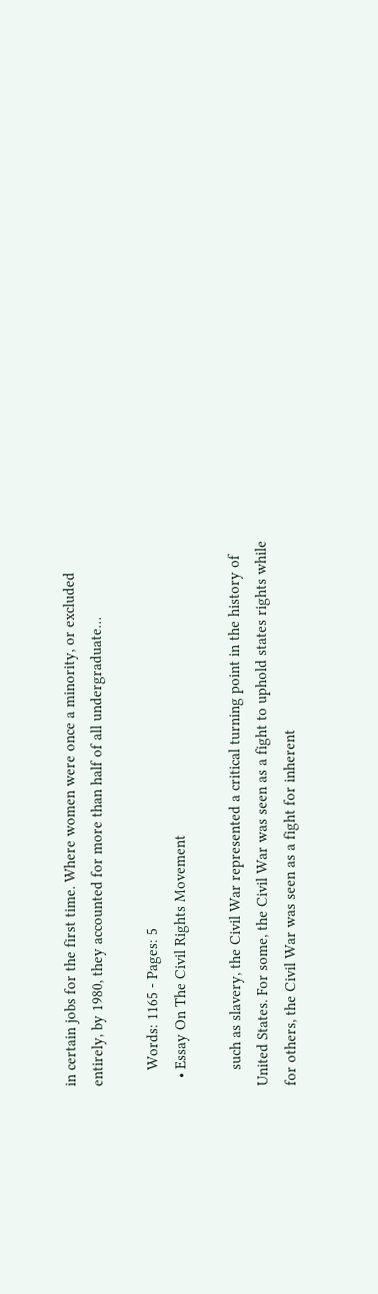in certain jobs for the first time. Where women were once a minority, or excluded entirely, by 1980, they accounted for more than half of all undergraduate…

    Words: 1165 - Pages: 5
  • Essay On The Civil Rights Movement

    such as slavery, the Civil War represented a critical turning point in the history of United States. For some, the Civil War was seen as a fight to uphold states rights while for others, the Civil War was seen as a fight for inherent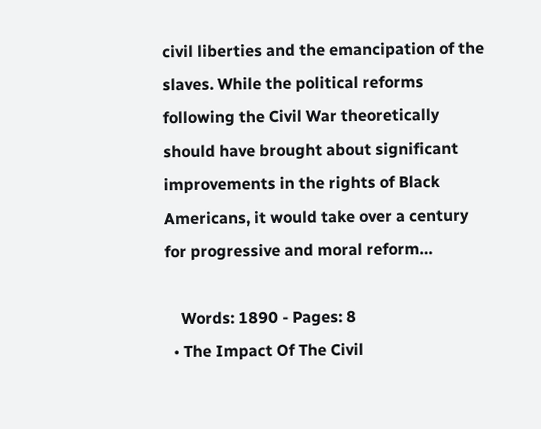civil liberties and the emancipation of the slaves. While the political reforms following the Civil War theoretically should have brought about significant improvements in the rights of Black Americans, it would take over a century for progressive and moral reform…

    Words: 1890 - Pages: 8
  • The Impact Of The Civil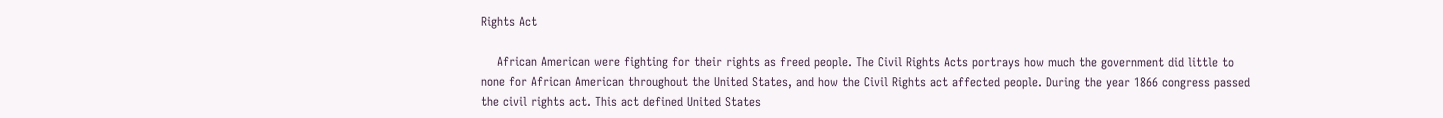Rights Act

    African American were fighting for their rights as freed people. The Civil Rights Acts portrays how much the government did little to none for African American throughout the United States, and how the Civil Rights act affected people. During the year 1866 congress passed the civil rights act. This act defined United States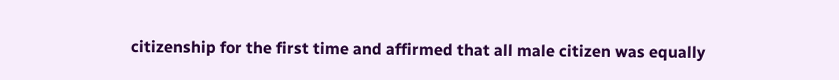citizenship for the first time and affirmed that all male citizen was equally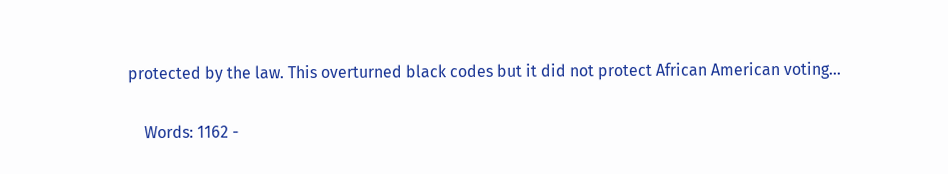protected by the law. This overturned black codes but it did not protect African American voting…

    Words: 1162 -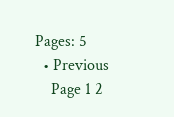Pages: 5
  • Previous
    Page 1 2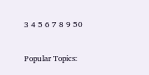3 4 5 6 7 8 9 50

Popular Topics: